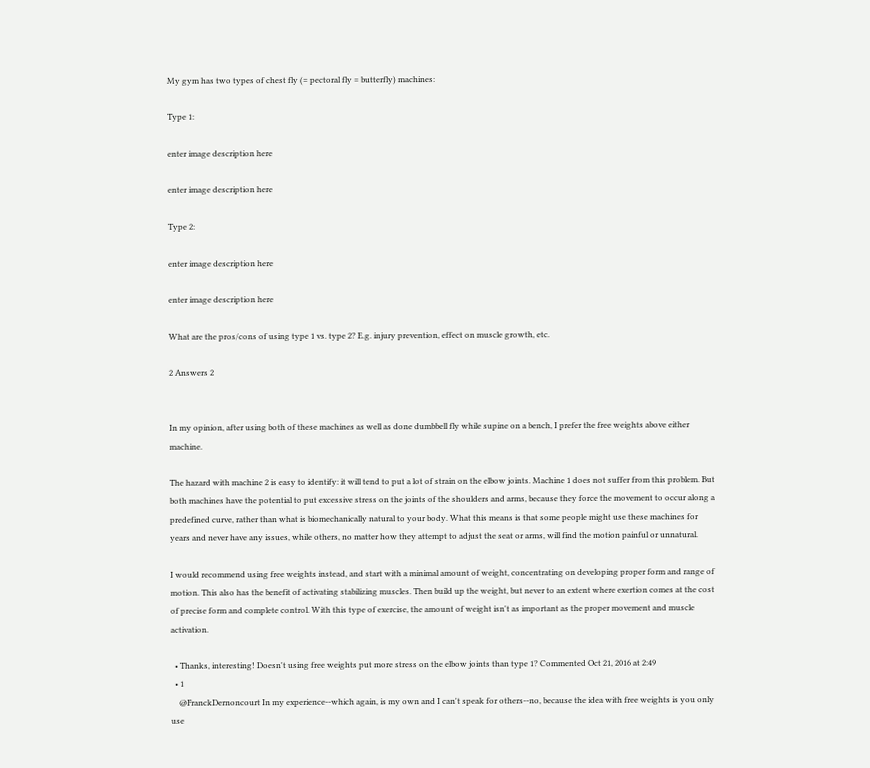My gym has two types of chest fly (= pectoral fly = butterfly) machines:

Type 1:

enter image description here

enter image description here

Type 2:

enter image description here

enter image description here

What are the pros/cons of using type 1 vs. type 2? E.g. injury prevention, effect on muscle growth, etc.

2 Answers 2


In my opinion, after using both of these machines as well as done dumbbell fly while supine on a bench, I prefer the free weights above either machine.

The hazard with machine 2 is easy to identify: it will tend to put a lot of strain on the elbow joints. Machine 1 does not suffer from this problem. But both machines have the potential to put excessive stress on the joints of the shoulders and arms, because they force the movement to occur along a predefined curve, rather than what is biomechanically natural to your body. What this means is that some people might use these machines for years and never have any issues, while others, no matter how they attempt to adjust the seat or arms, will find the motion painful or unnatural.

I would recommend using free weights instead, and start with a minimal amount of weight, concentrating on developing proper form and range of motion. This also has the benefit of activating stabilizing muscles. Then build up the weight, but never to an extent where exertion comes at the cost of precise form and complete control. With this type of exercise, the amount of weight isn't as important as the proper movement and muscle activation.

  • Thanks, interesting! Doesn't using free weights put more stress on the elbow joints than type 1? Commented Oct 21, 2016 at 2:49
  • 1
    @FranckDernoncourt In my experience--which again, is my own and I can't speak for others--no, because the idea with free weights is you only use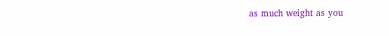as much weight as you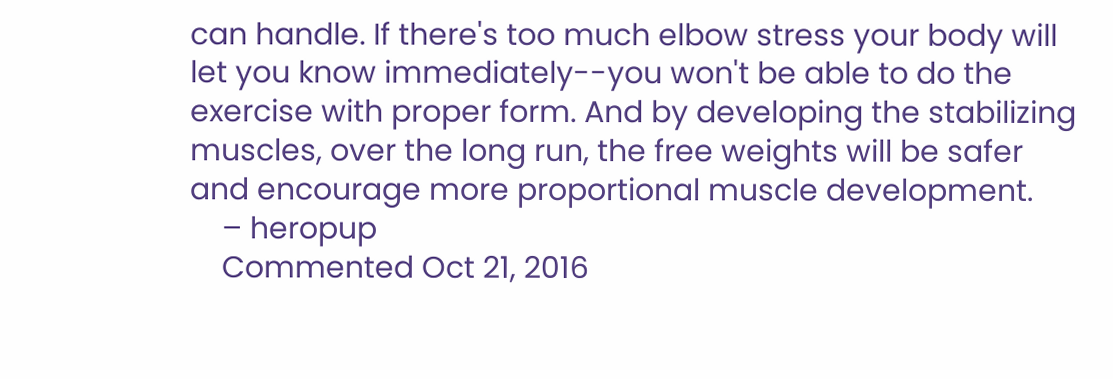can handle. If there's too much elbow stress your body will let you know immediately--you won't be able to do the exercise with proper form. And by developing the stabilizing muscles, over the long run, the free weights will be safer and encourage more proportional muscle development.
    – heropup
    Commented Oct 21, 2016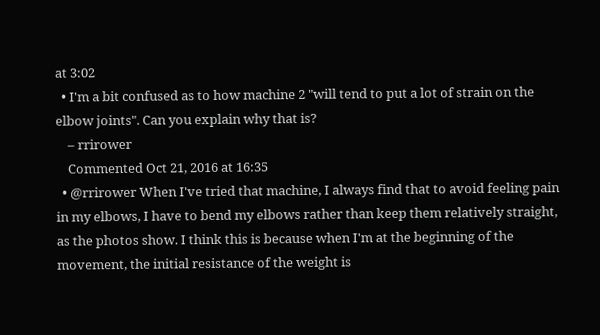at 3:02
  • I'm a bit confused as to how machine 2 "will tend to put a lot of strain on the elbow joints". Can you explain why that is?
    – rrirower
    Commented Oct 21, 2016 at 16:35
  • @rrirower When I've tried that machine, I always find that to avoid feeling pain in my elbows, I have to bend my elbows rather than keep them relatively straight, as the photos show. I think this is because when I'm at the beginning of the movement, the initial resistance of the weight is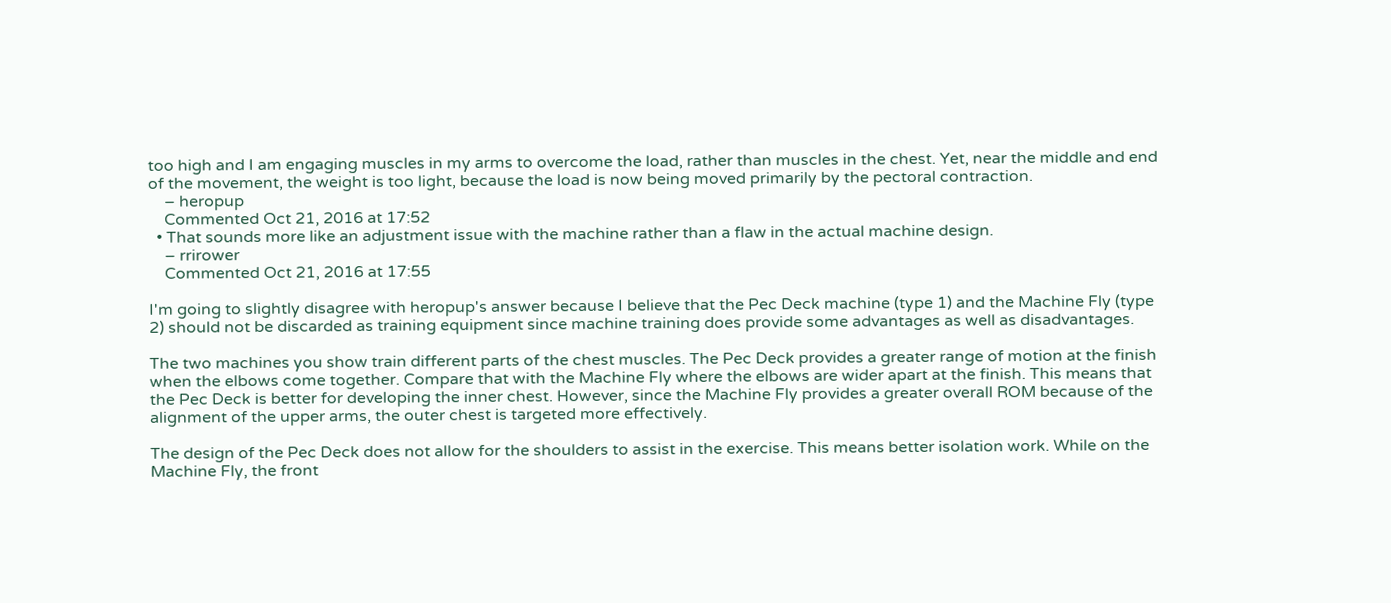too high and I am engaging muscles in my arms to overcome the load, rather than muscles in the chest. Yet, near the middle and end of the movement, the weight is too light, because the load is now being moved primarily by the pectoral contraction.
    – heropup
    Commented Oct 21, 2016 at 17:52
  • That sounds more like an adjustment issue with the machine rather than a flaw in the actual machine design.
    – rrirower
    Commented Oct 21, 2016 at 17:55

I'm going to slightly disagree with heropup's answer because I believe that the Pec Deck machine (type 1) and the Machine Fly (type 2) should not be discarded as training equipment since machine training does provide some advantages as well as disadvantages.

The two machines you show train different parts of the chest muscles. The Pec Deck provides a greater range of motion at the finish when the elbows come together. Compare that with the Machine Fly where the elbows are wider apart at the finish. This means that the Pec Deck is better for developing the inner chest. However, since the Machine Fly provides a greater overall ROM because of the alignment of the upper arms, the outer chest is targeted more effectively.

The design of the Pec Deck does not allow for the shoulders to assist in the exercise. This means better isolation work. While on the Machine Fly, the front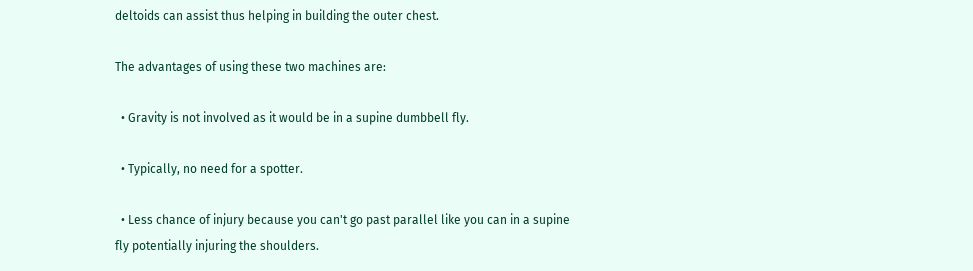deltoids can assist thus helping in building the outer chest.

The advantages of using these two machines are:

  • Gravity is not involved as it would be in a supine dumbbell fly.

  • Typically, no need for a spotter.

  • Less chance of injury because you can't go past parallel like you can in a supine fly potentially injuring the shoulders.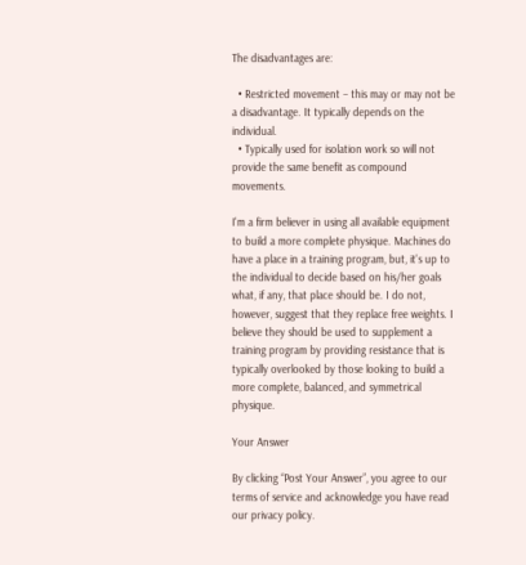The disadvantages are:

  • Restricted movement – this may or may not be a disadvantage. It typically depends on the individual.
  • Typically used for isolation work so will not provide the same benefit as compound movements.

I'm a firm believer in using all available equipment to build a more complete physique. Machines do have a place in a training program, but, it's up to the individual to decide based on his/her goals what, if any, that place should be. I do not, however, suggest that they replace free weights. I believe they should be used to supplement a training program by providing resistance that is typically overlooked by those looking to build a more complete, balanced, and symmetrical physique.

Your Answer

By clicking “Post Your Answer”, you agree to our terms of service and acknowledge you have read our privacy policy.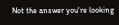Not the answer you're looking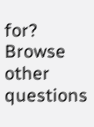for? Browse other questions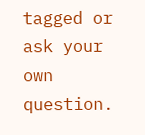tagged or ask your own question.